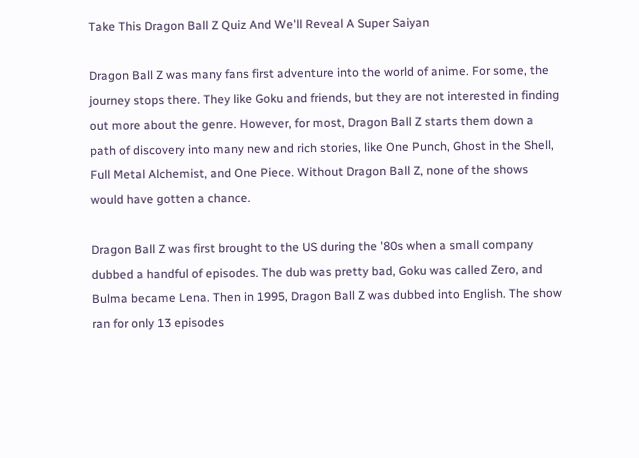Take This Dragon Ball Z Quiz And We'll Reveal A Super Saiyan

Dragon Ball Z was many fans first adventure into the world of anime. For some, the journey stops there. They like Goku and friends, but they are not interested in finding out more about the genre. However, for most, Dragon Ball Z starts them down a path of discovery into many new and rich stories, like One Punch, Ghost in the Shell, Full Metal Alchemist, and One Piece. Without Dragon Ball Z, none of the shows would have gotten a chance.

Dragon Ball Z was first brought to the US during the '80s when a small company dubbed a handful of episodes. The dub was pretty bad, Goku was called Zero, and Bulma became Lena. Then in 1995, Dragon Ball Z was dubbed into English. The show ran for only 13 episodes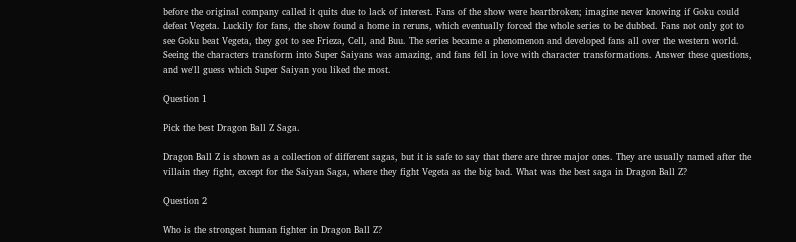before the original company called it quits due to lack of interest. Fans of the show were heartbroken; imagine never knowing if Goku could defeat Vegeta. Luckily for fans, the show found a home in reruns, which eventually forced the whole series to be dubbed. Fans not only got to see Goku beat Vegeta, they got to see Frieza, Cell, and Buu. The series became a phenomenon and developed fans all over the western world. Seeing the characters transform into Super Saiyans was amazing, and fans fell in love with character transformations. Answer these questions, and we'll guess which Super Saiyan you liked the most.

Question 1

Pick the best Dragon Ball Z Saga.

Dragon Ball Z is shown as a collection of different sagas, but it is safe to say that there are three major ones. They are usually named after the villain they fight, except for the Saiyan Saga, where they fight Vegeta as the big bad. What was the best saga in Dragon Ball Z?

Question 2

Who is the strongest human fighter in Dragon Ball Z?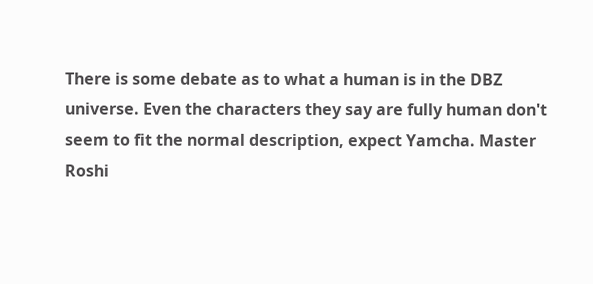There is some debate as to what a human is in the DBZ universe. Even the characters they say are fully human don't seem to fit the normal description, expect Yamcha. Master Roshi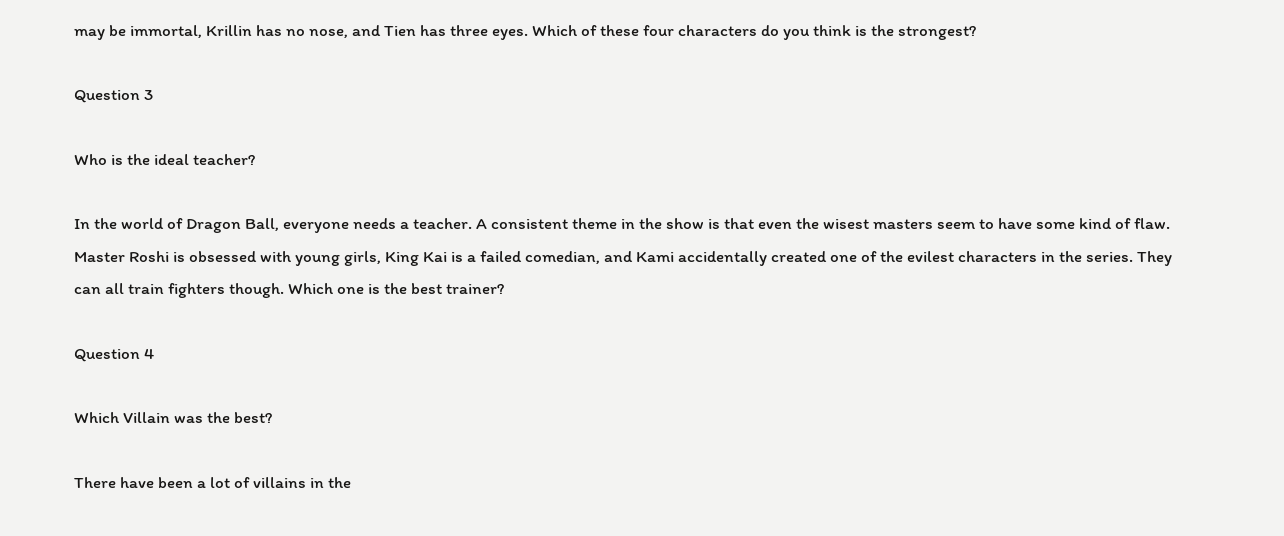may be immortal, Krillin has no nose, and Tien has three eyes. Which of these four characters do you think is the strongest?

Question 3

Who is the ideal teacher?

In the world of Dragon Ball, everyone needs a teacher. A consistent theme in the show is that even the wisest masters seem to have some kind of flaw. Master Roshi is obsessed with young girls, King Kai is a failed comedian, and Kami accidentally created one of the evilest characters in the series. They can all train fighters though. Which one is the best trainer?

Question 4

Which Villain was the best?

There have been a lot of villains in the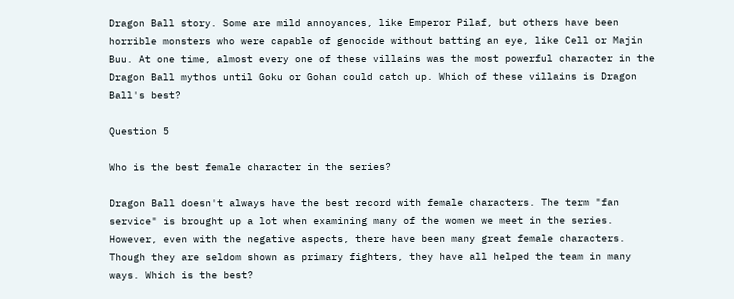Dragon Ball story. Some are mild annoyances, like Emperor Pilaf, but others have been horrible monsters who were capable of genocide without batting an eye, like Cell or Majin Buu. At one time, almost every one of these villains was the most powerful character in the Dragon Ball mythos until Goku or Gohan could catch up. Which of these villains is Dragon Ball's best?

Question 5

Who is the best female character in the series?

Dragon Ball doesn't always have the best record with female characters. The term "fan service" is brought up a lot when examining many of the women we meet in the series. However, even with the negative aspects, there have been many great female characters. Though they are seldom shown as primary fighters, they have all helped the team in many ways. Which is the best?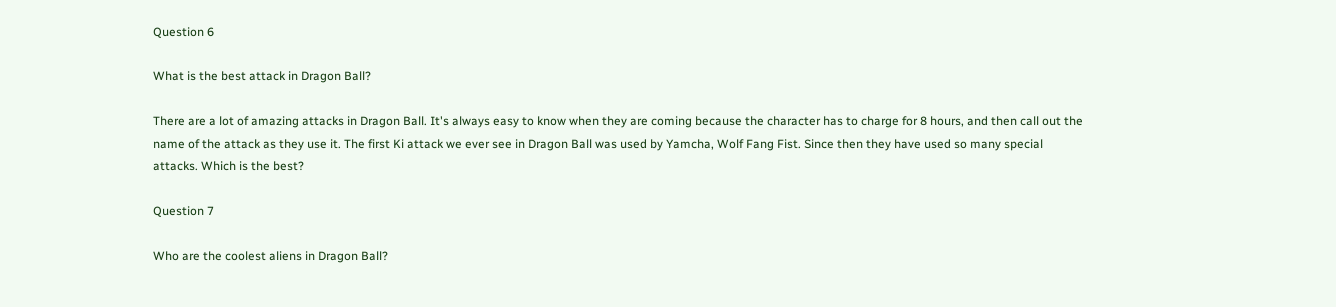Question 6

What is the best attack in Dragon Ball?

There are a lot of amazing attacks in Dragon Ball. It's always easy to know when they are coming because the character has to charge for 8 hours, and then call out the name of the attack as they use it. The first Ki attack we ever see in Dragon Ball was used by Yamcha, Wolf Fang Fist. Since then they have used so many special attacks. Which is the best?

Question 7

Who are the coolest aliens in Dragon Ball?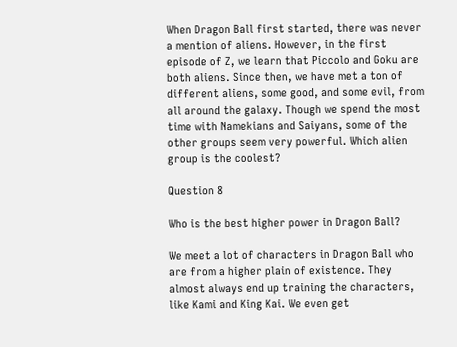When Dragon Ball first started, there was never a mention of aliens. However, in the first episode of Z, we learn that Piccolo and Goku are both aliens. Since then, we have met a ton of different aliens, some good, and some evil, from all around the galaxy. Though we spend the most time with Namekians and Saiyans, some of the other groups seem very powerful. Which alien group is the coolest?

Question 8

Who is the best higher power in Dragon Ball?

We meet a lot of characters in Dragon Ball who are from a higher plain of existence. They almost always end up training the characters, like Kami and King Kai. We even get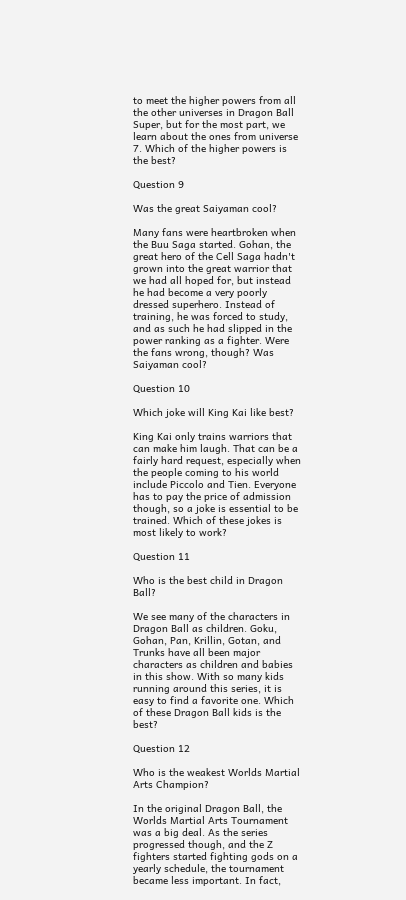to meet the higher powers from all the other universes in Dragon Ball Super, but for the most part, we learn about the ones from universe 7. Which of the higher powers is the best?

Question 9

Was the great Saiyaman cool?

Many fans were heartbroken when the Buu Saga started. Gohan, the great hero of the Cell Saga hadn't grown into the great warrior that we had all hoped for, but instead he had become a very poorly dressed superhero. Instead of training, he was forced to study, and as such he had slipped in the power ranking as a fighter. Were the fans wrong, though? Was Saiyaman cool?

Question 10

Which joke will King Kai like best?

King Kai only trains warriors that can make him laugh. That can be a fairly hard request, especially when the people coming to his world include Piccolo and Tien. Everyone has to pay the price of admission though, so a joke is essential to be trained. Which of these jokes is most likely to work?

Question 11

Who is the best child in Dragon Ball?

We see many of the characters in Dragon Ball as children. Goku, Gohan, Pan, Krillin, Gotan, and Trunks have all been major characters as children and babies in this show. With so many kids running around this series, it is easy to find a favorite one. Which of these Dragon Ball kids is the best?

Question 12

Who is the weakest Worlds Martial Arts Champion?

In the original Dragon Ball, the Worlds Martial Arts Tournament was a big deal. As the series progressed though, and the Z fighters started fighting gods on a yearly schedule, the tournament became less important. In fact,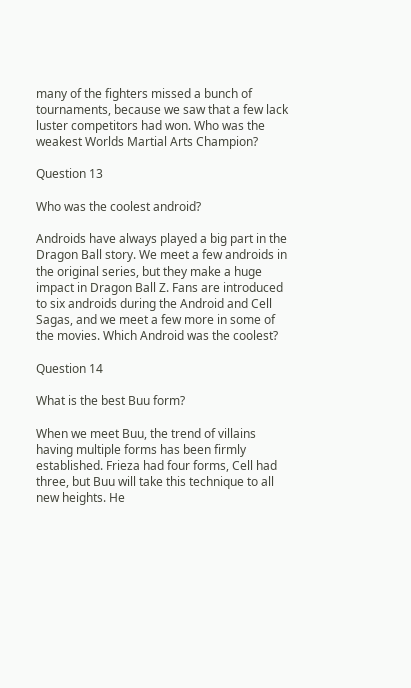many of the fighters missed a bunch of tournaments, because we saw that a few lack luster competitors had won. Who was the weakest Worlds Martial Arts Champion?

Question 13

Who was the coolest android?

Androids have always played a big part in the Dragon Ball story. We meet a few androids in the original series, but they make a huge impact in Dragon Ball Z. Fans are introduced to six androids during the Android and Cell Sagas, and we meet a few more in some of the movies. Which Android was the coolest?

Question 14

What is the best Buu form?

When we meet Buu, the trend of villains having multiple forms has been firmly established. Frieza had four forms, Cell had three, but Buu will take this technique to all new heights. He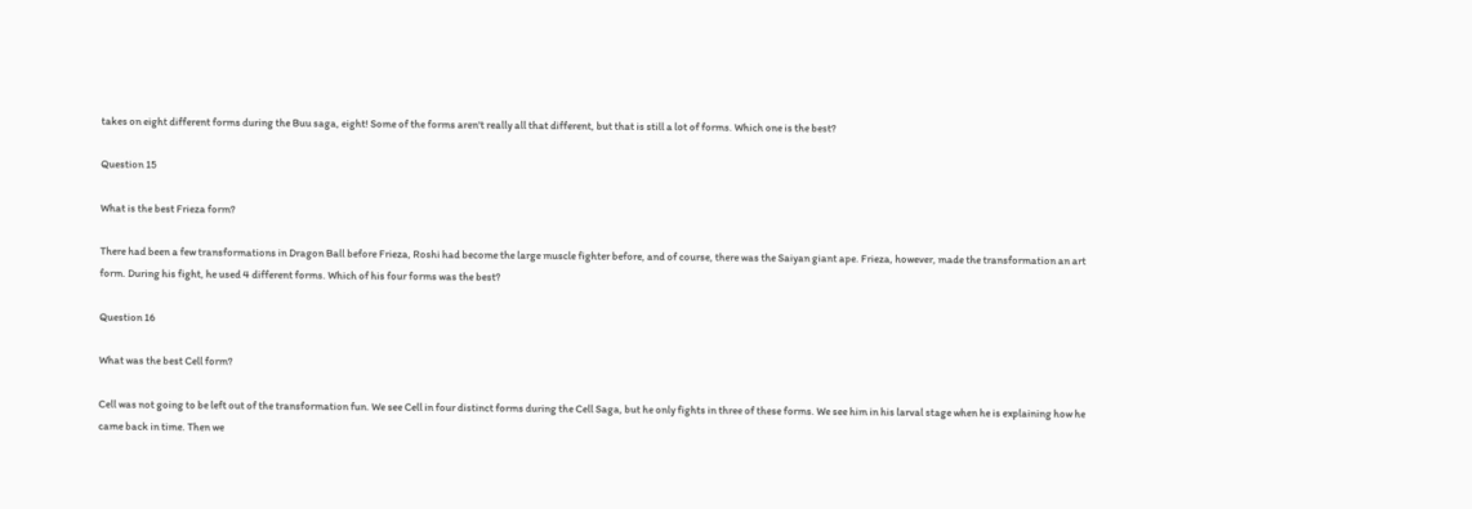takes on eight different forms during the Buu saga, eight! Some of the forms aren't really all that different, but that is still a lot of forms. Which one is the best?

Question 15

What is the best Frieza form?

There had been a few transformations in Dragon Ball before Frieza, Roshi had become the large muscle fighter before, and of course, there was the Saiyan giant ape. Frieza, however, made the transformation an art form. During his fight, he used 4 different forms. Which of his four forms was the best?

Question 16

What was the best Cell form?

Cell was not going to be left out of the transformation fun. We see Cell in four distinct forms during the Cell Saga, but he only fights in three of these forms. We see him in his larval stage when he is explaining how he came back in time. Then we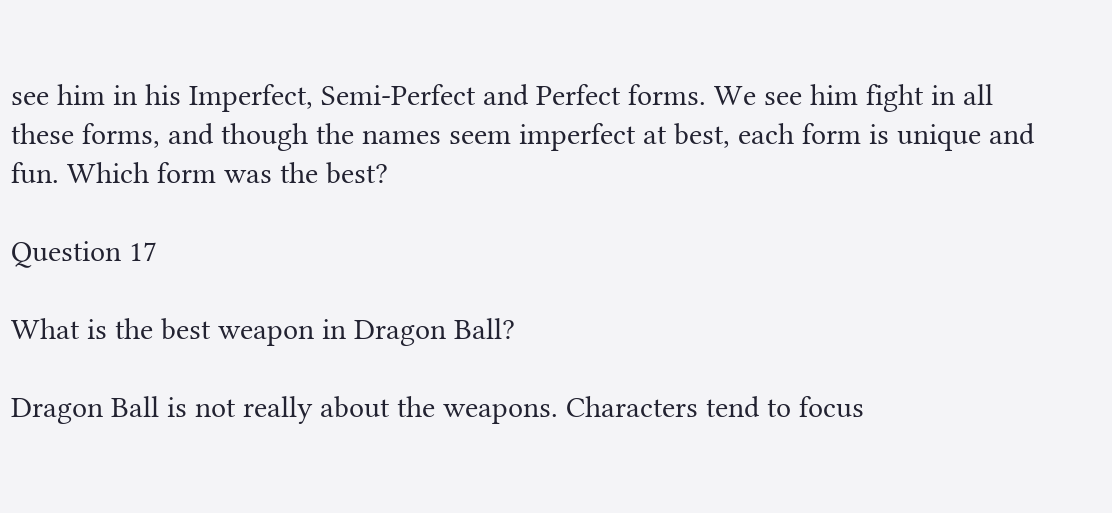see him in his Imperfect, Semi-Perfect and Perfect forms. We see him fight in all these forms, and though the names seem imperfect at best, each form is unique and fun. Which form was the best?

Question 17

What is the best weapon in Dragon Ball?

Dragon Ball is not really about the weapons. Characters tend to focus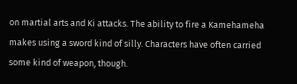on martial arts and Ki attacks. The ability to fire a Kamehameha makes using a sword kind of silly. Characters have often carried some kind of weapon, though.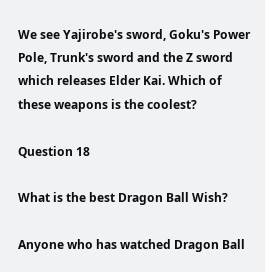We see Yajirobe's sword, Goku's Power Pole, Trunk's sword and the Z sword which releases Elder Kai. Which of these weapons is the coolest?

Question 18

What is the best Dragon Ball Wish?

Anyone who has watched Dragon Ball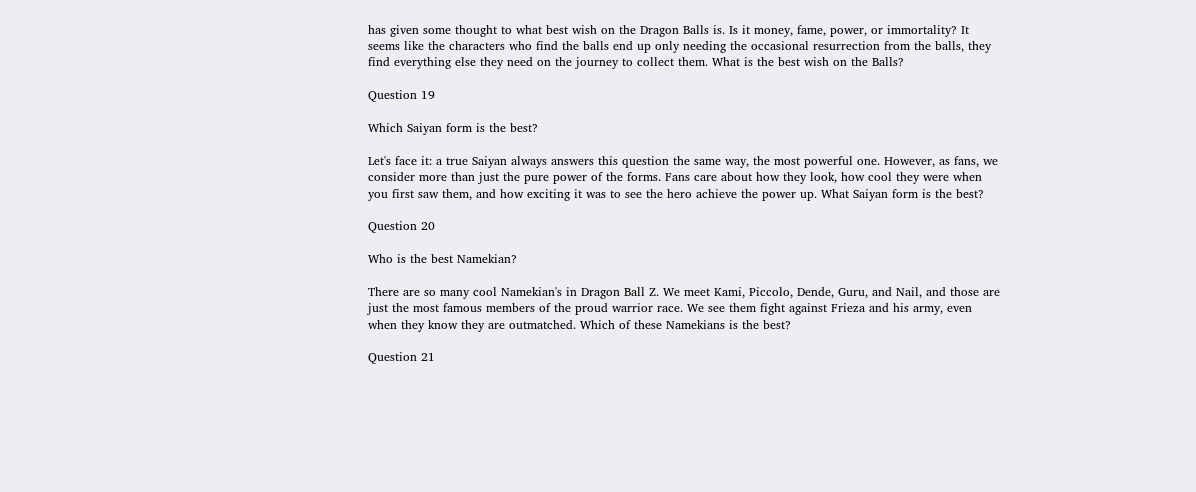has given some thought to what best wish on the Dragon Balls is. Is it money, fame, power, or immortality? It seems like the characters who find the balls end up only needing the occasional resurrection from the balls, they find everything else they need on the journey to collect them. What is the best wish on the Balls?

Question 19

Which Saiyan form is the best?

Let's face it: a true Saiyan always answers this question the same way, the most powerful one. However, as fans, we consider more than just the pure power of the forms. Fans care about how they look, how cool they were when you first saw them, and how exciting it was to see the hero achieve the power up. What Saiyan form is the best?

Question 20

Who is the best Namekian?

There are so many cool Namekian's in Dragon Ball Z. We meet Kami, Piccolo, Dende, Guru, and Nail, and those are just the most famous members of the proud warrior race. We see them fight against Frieza and his army, even when they know they are outmatched. Which of these Namekians is the best?

Question 21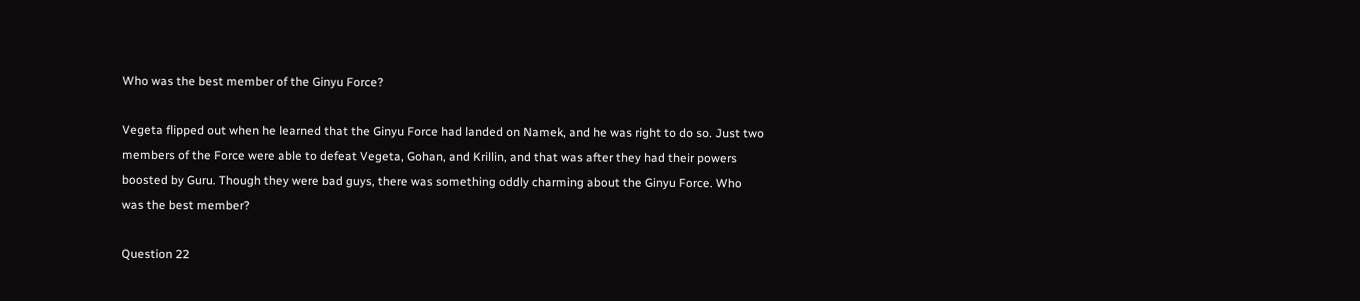Who was the best member of the Ginyu Force?

Vegeta flipped out when he learned that the Ginyu Force had landed on Namek, and he was right to do so. Just two members of the Force were able to defeat Vegeta, Gohan, and Krillin, and that was after they had their powers boosted by Guru. Though they were bad guys, there was something oddly charming about the Ginyu Force. Who was the best member?

Question 22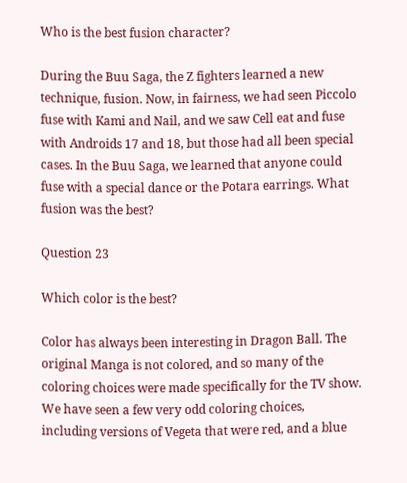Who is the best fusion character?

During the Buu Saga, the Z fighters learned a new technique, fusion. Now, in fairness, we had seen Piccolo fuse with Kami and Nail, and we saw Cell eat and fuse with Androids 17 and 18, but those had all been special cases. In the Buu Saga, we learned that anyone could fuse with a special dance or the Potara earrings. What fusion was the best?

Question 23

Which color is the best?

Color has always been interesting in Dragon Ball. The original Manga is not colored, and so many of the coloring choices were made specifically for the TV show. We have seen a few very odd coloring choices, including versions of Vegeta that were red, and a blue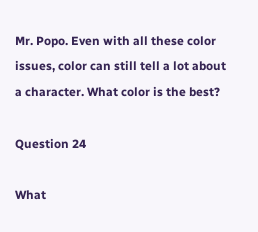Mr. Popo. Even with all these color issues, color can still tell a lot about a character. What color is the best?

Question 24

What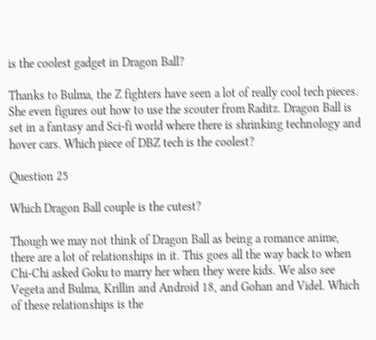is the coolest gadget in Dragon Ball?

Thanks to Bulma, the Z fighters have seen a lot of really cool tech pieces. She even figures out how to use the scouter from Raditz. Dragon Ball is set in a fantasy and Sci-fi world where there is shrinking technology and hover cars. Which piece of DBZ tech is the coolest?

Question 25

Which Dragon Ball couple is the cutest?

Though we may not think of Dragon Ball as being a romance anime, there are a lot of relationships in it. This goes all the way back to when Chi-Chi asked Goku to marry her when they were kids. We also see Vegeta and Bulma, Krillin and Android 18, and Gohan and Videl. Which of these relationships is the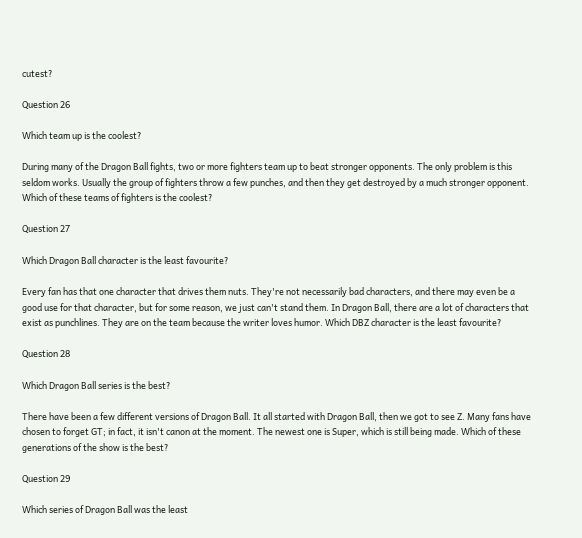cutest?

Question 26

Which team up is the coolest?

During many of the Dragon Ball fights, two or more fighters team up to beat stronger opponents. The only problem is this seldom works. Usually the group of fighters throw a few punches, and then they get destroyed by a much stronger opponent. Which of these teams of fighters is the coolest?

Question 27

Which Dragon Ball character is the least favourite?

Every fan has that one character that drives them nuts. They're not necessarily bad characters, and there may even be a good use for that character, but for some reason, we just can't stand them. In Dragon Ball, there are a lot of characters that exist as punchlines. They are on the team because the writer loves humor. Which DBZ character is the least favourite?

Question 28

Which Dragon Ball series is the best?

There have been a few different versions of Dragon Ball. It all started with Dragon Ball, then we got to see Z. Many fans have chosen to forget GT; in fact, it isn't canon at the moment. The newest one is Super, which is still being made. Which of these generations of the show is the best?

Question 29

Which series of Dragon Ball was the least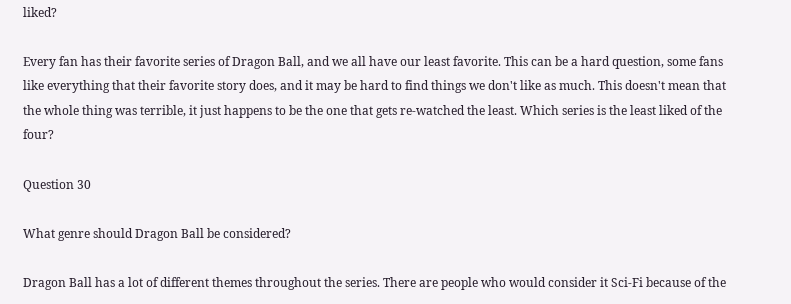liked?

Every fan has their favorite series of Dragon Ball, and we all have our least favorite. This can be a hard question, some fans like everything that their favorite story does, and it may be hard to find things we don't like as much. This doesn't mean that the whole thing was terrible, it just happens to be the one that gets re-watched the least. Which series is the least liked of the four?

Question 30

What genre should Dragon Ball be considered?

Dragon Ball has a lot of different themes throughout the series. There are people who would consider it Sci-Fi because of the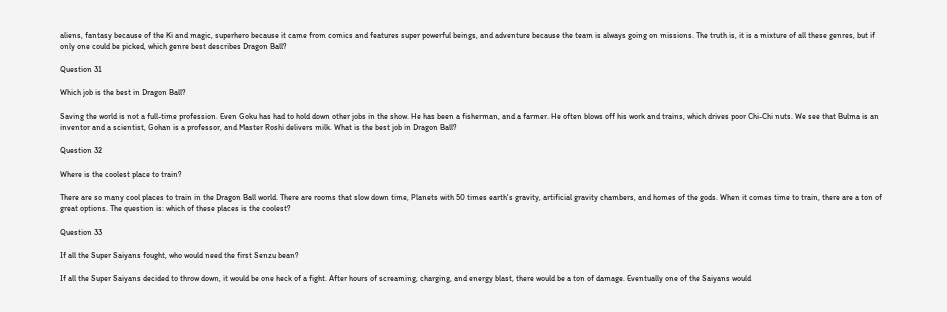aliens, fantasy because of the Ki and magic, superhero because it came from comics and features super powerful beings, and adventure because the team is always going on missions. The truth is, it is a mixture of all these genres, but if only one could be picked, which genre best describes Dragon Ball?

Question 31

Which job is the best in Dragon Ball?

Saving the world is not a full-time profession. Even Goku has had to hold down other jobs in the show. He has been a fisherman, and a farmer. He often blows off his work and trains, which drives poor Chi-Chi nuts. We see that Bulma is an inventor and a scientist, Gohan is a professor, and Master Roshi delivers milk. What is the best job in Dragon Ball?

Question 32

Where is the coolest place to train?

There are so many cool places to train in the Dragon Ball world. There are rooms that slow down time, Planets with 50 times earth's gravity, artificial gravity chambers, and homes of the gods. When it comes time to train, there are a ton of great options. The question is: which of these places is the coolest?

Question 33

If all the Super Saiyans fought, who would need the first Senzu bean?

If all the Super Saiyans decided to throw down, it would be one heck of a fight. After hours of screaming, charging, and energy blast, there would be a ton of damage. Eventually one of the Saiyans would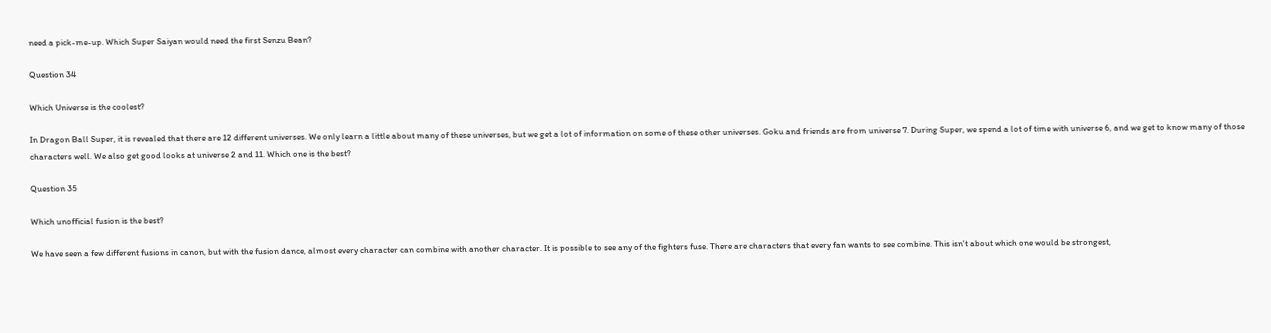need a pick-me-up. Which Super Saiyan would need the first Senzu Bean?

Question 34

Which Universe is the coolest?

In Dragon Ball Super, it is revealed that there are 12 different universes. We only learn a little about many of these universes, but we get a lot of information on some of these other universes. Goku and friends are from universe 7. During Super, we spend a lot of time with universe 6, and we get to know many of those characters well. We also get good looks at universe 2 and 11. Which one is the best?

Question 35

Which unofficial fusion is the best?

We have seen a few different fusions in canon, but with the fusion dance, almost every character can combine with another character. It is possible to see any of the fighters fuse. There are characters that every fan wants to see combine. This isn't about which one would be strongest,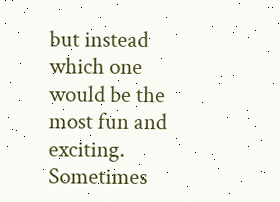but instead which one would be the most fun and exciting. Sometimes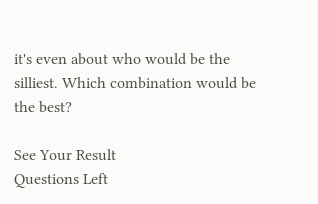it's even about who would be the silliest. Which combination would be the best?

See Your Result
Questions Left